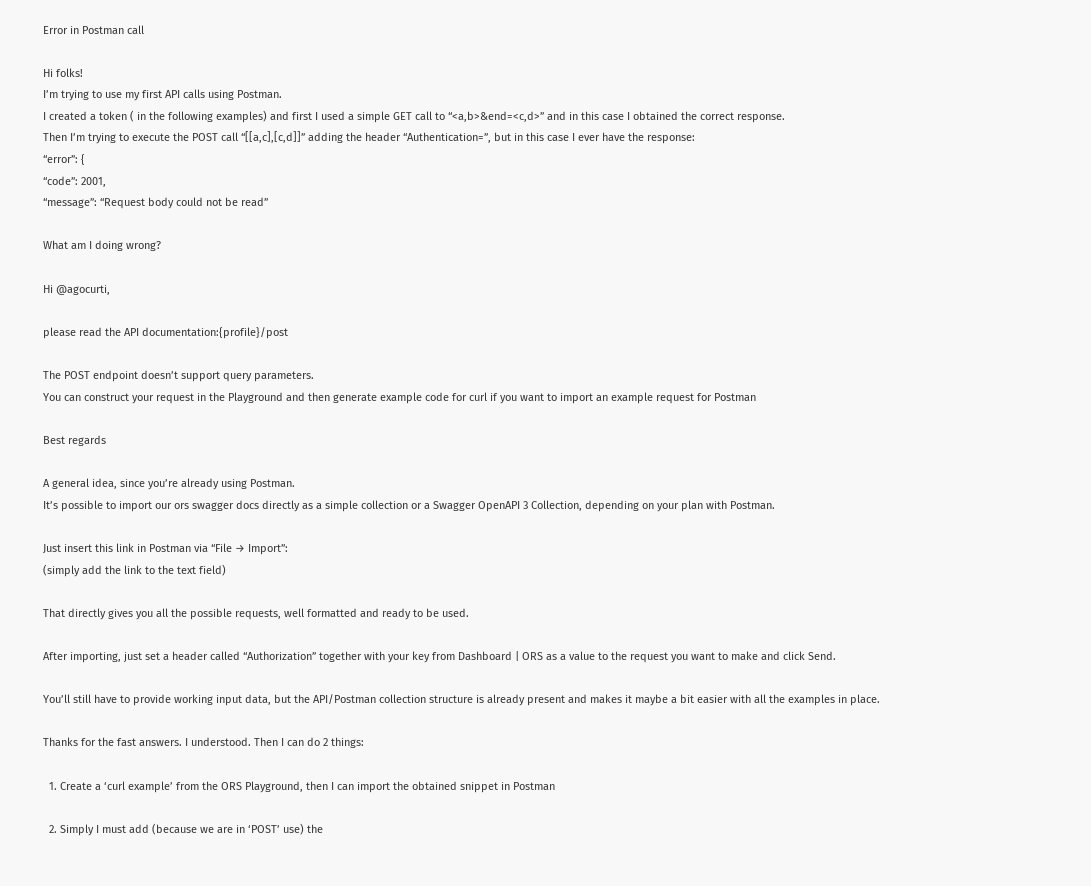Error in Postman call

Hi folks!
I’m trying to use my first API calls using Postman.
I created a token ( in the following examples) and first I used a simple GET call to “<a,b>&end=<c,d>” and in this case I obtained the correct response.
Then I’m trying to execute the POST call “[[a,c],[c,d]]” adding the header “Authentication=”, but in this case I ever have the response:
“error”: {
“code”: 2001,
“message”: “Request body could not be read”

What am I doing wrong?

Hi @agocurti,

please read the API documentation:{profile}/post

The POST endpoint doesn’t support query parameters.
You can construct your request in the Playground and then generate example code for curl if you want to import an example request for Postman

Best regards

A general idea, since you’re already using Postman.
It’s possible to import our ors swagger docs directly as a simple collection or a Swagger OpenAPI 3 Collection, depending on your plan with Postman.

Just insert this link in Postman via “File → Import”:
(simply add the link to the text field)

That directly gives you all the possible requests, well formatted and ready to be used.

After importing, just set a header called “Authorization” together with your key from Dashboard | ORS as a value to the request you want to make and click Send.

You’ll still have to provide working input data, but the API/Postman collection structure is already present and makes it maybe a bit easier with all the examples in place.

Thanks for the fast answers. I understood. Then I can do 2 things:

  1. Create a ‘curl example’ from the ORS Playground, then I can import the obtained snippet in Postman

  2. Simply I must add (because we are in ‘POST’ use) the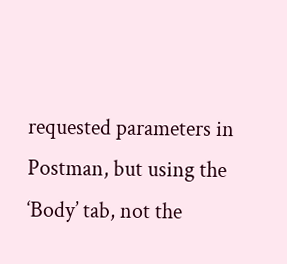requested parameters in Postman, but using the ‘Body’ tab, not the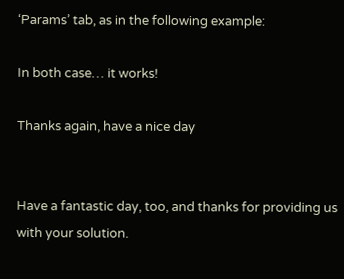‘Params’ tab, as in the following example:

In both case… it works!

Thanks again, have a nice day


Have a fantastic day, too, and thanks for providing us with your solution.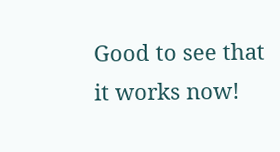Good to see that it works now!